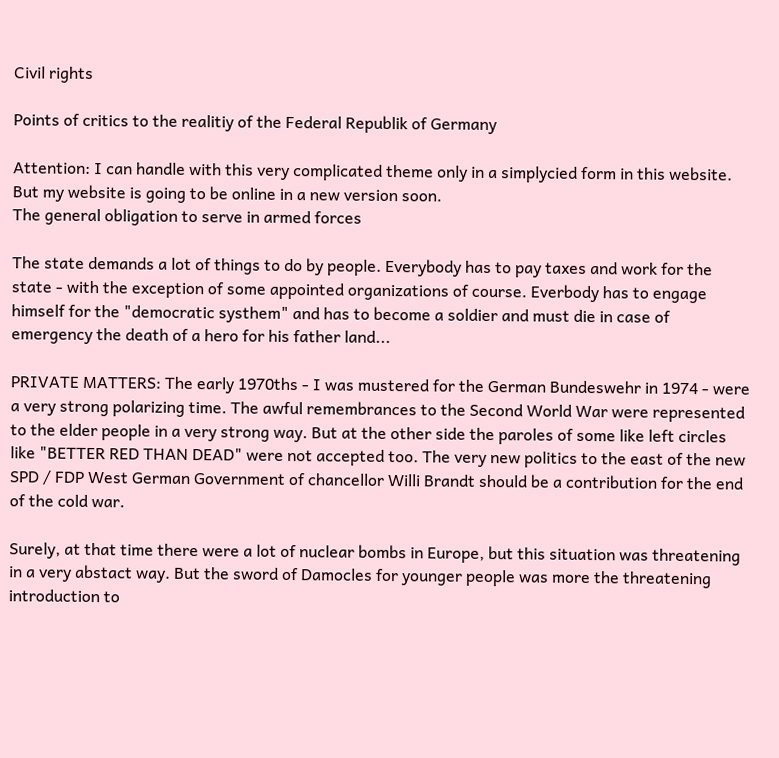Civil rights

Points of critics to the realitiy of the Federal Republik of Germany

Attention: I can handle with this very complicated theme only in a simplycied form in this website. But my website is going to be online in a new version soon.
The general obligation to serve in armed forces

The state demands a lot of things to do by people. Everybody has to pay taxes and work for the state - with the exception of some appointed organizations of course. Everbody has to engage himself for the "democratic systhem" and has to become a soldier and must die in case of emergency the death of a hero for his father land...

PRIVATE MATTERS: The early 1970ths - I was mustered for the German Bundeswehr in 1974 - were a very strong polarizing time. The awful remembrances to the Second World War were represented to the elder people in a very strong way. But at the other side the paroles of some like left circles like "BETTER RED THAN DEAD" were not accepted too. The very new politics to the east of the new SPD / FDP West German Government of chancellor Willi Brandt should be a contribution for the end of the cold war.

Surely, at that time there were a lot of nuclear bombs in Europe, but this situation was threatening in a very abstact way. But the sword of Damocles for younger people was more the threatening introduction to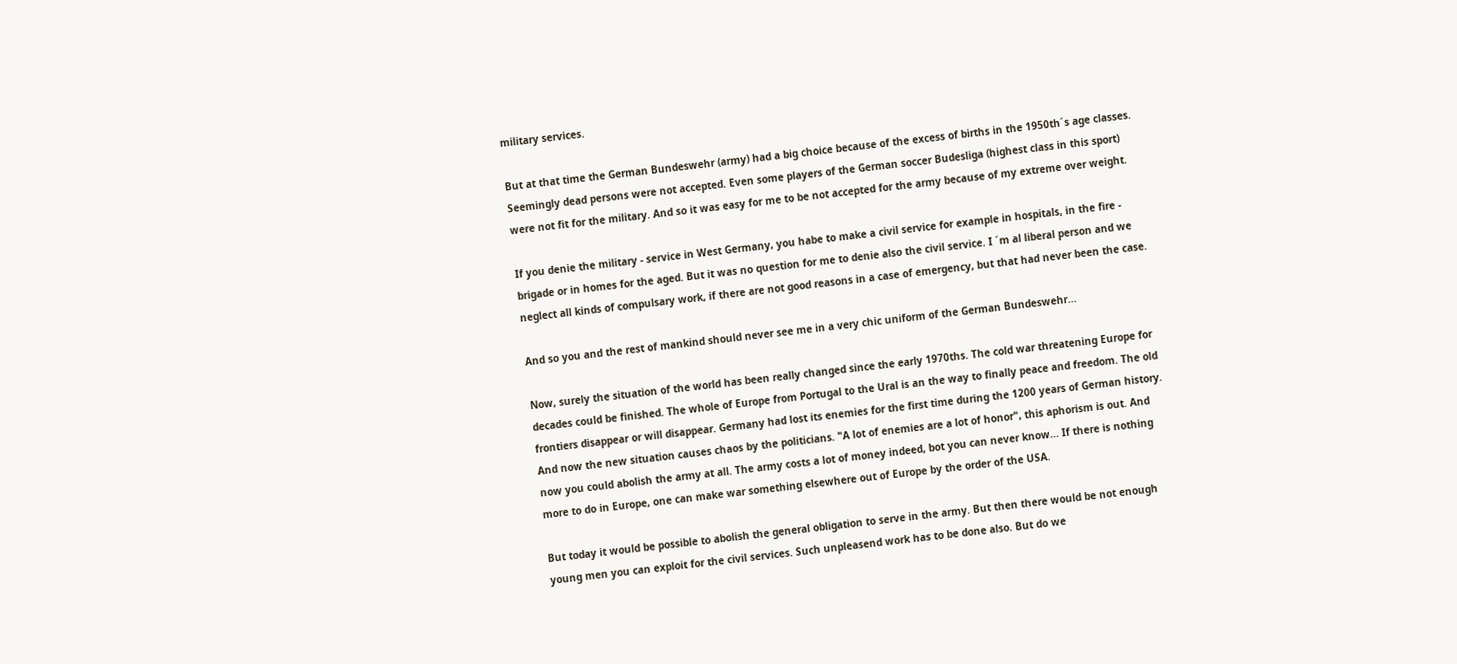military services.

But at that time the German Bundeswehr (army) had a big choice because of the excess of births in the 1950th´s age classes. Seemingly dead persons were not accepted. Even some players of the German soccer Budesliga (highest class in this sport) were not fit for the military. And so it was easy for me to be not accepted for the army because of my extreme over weight.

If you denie the military - service in West Germany, you habe to make a civil service for example in hospitals, in the fire - brigade or in homes for the aged. But it was no question for me to denie also the civil service. I ´m al liberal person and we neglect all kinds of compulsary work, if there are not good reasons in a case of emergency, but that had never been the case.

And so you and the rest of mankind should never see me in a very chic uniform of the German Bundeswehr...

Now, surely the situation of the world has been really changed since the early 1970ths. The cold war threatening Europe for decades could be finished. The whole of Europe from Portugal to the Ural is an the way to finally peace and freedom. The old frontiers disappear or will disappear. Germany had lost its enemies for the first time during the 1200 years of German history. And now the new situation causes chaos by the politicians. "A lot of enemies are a lot of honor", this aphorism is out. And now you could abolish the army at all. The army costs a lot of money indeed, bot you can never know... If there is nothing more to do in Europe, one can make war something elsewhere out of Europe by the order of the USA.

But today it would be possible to abolish the general obligation to serve in the army. But then there would be not enough young men you can exploit for the civil services. Such unpleasend work has to be done also. But do we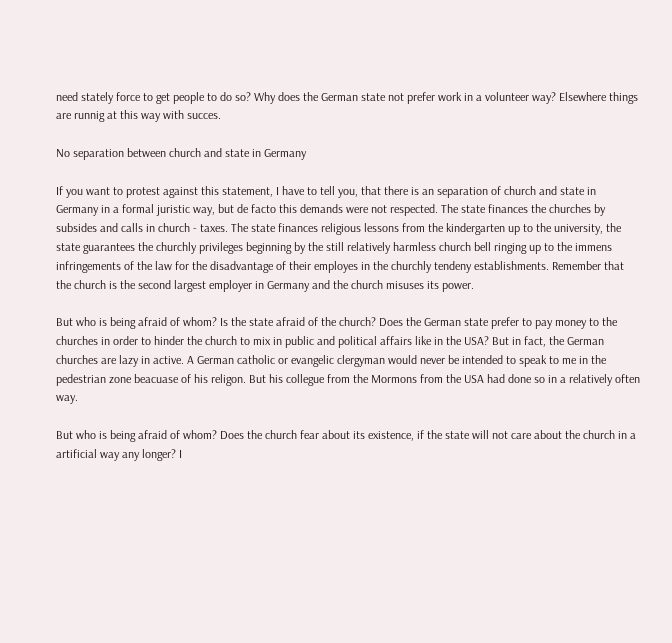need stately force to get people to do so? Why does the German state not prefer work in a volunteer way? Elsewhere things are runnig at this way with succes.

No separation between church and state in Germany

If you want to protest against this statement, I have to tell you, that there is an separation of church and state in Germany in a formal juristic way, but de facto this demands were not respected. The state finances the churches by subsides and calls in church - taxes. The state finances religious lessons from the kindergarten up to the university, the state guarantees the churchly privileges beginning by the still relatively harmless church bell ringing up to the immens infringements of the law for the disadvantage of their employes in the churchly tendeny establishments. Remember that the church is the second largest employer in Germany and the church misuses its power.

But who is being afraid of whom? Is the state afraid of the church? Does the German state prefer to pay money to the churches in order to hinder the church to mix in public and political affairs like in the USA? But in fact, the German churches are lazy in active. A German catholic or evangelic clergyman would never be intended to speak to me in the pedestrian zone beacuase of his religon. But his collegue from the Mormons from the USA had done so in a relatively often way.

But who is being afraid of whom? Does the church fear about its existence, if the state will not care about the church in a artificial way any longer? I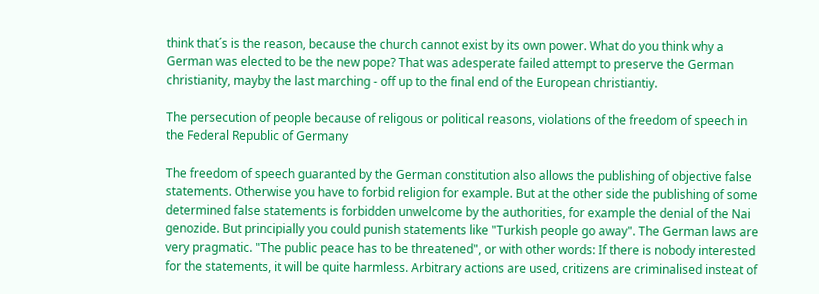think that´s is the reason, because the church cannot exist by its own power. What do you think why a German was elected to be the new pope? That was adesperate failed attempt to preserve the German christianity, mayby the last marching - off up to the final end of the European christiantiy.

The persecution of people because of religous or political reasons, violations of the freedom of speech in the Federal Republic of Germany

The freedom of speech guaranted by the German constitution also allows the publishing of objective false statements. Otherwise you have to forbid religion for example. But at the other side the publishing of some determined false statements is forbidden unwelcome by the authorities, for example the denial of the Nai genozide. But principially you could punish statements like "Turkish people go away". The German laws are very pragmatic. "The public peace has to be threatened", or with other words: If there is nobody interested for the statements, it will be quite harmless. Arbitrary actions are used, critizens are criminalised insteat of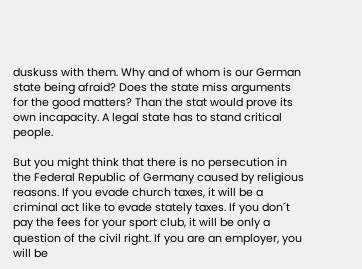duskuss with them. Why and of whom is our German state being afraid? Does the state miss arguments for the good matters? Than the stat would prove its own incapacity. A legal state has to stand critical people.

But you might think that there is no persecution in the Federal Republic of Germany caused by religious reasons. If you evade church taxes, it will be a criminal act like to evade stately taxes. If you don´t pay the fees for your sport club, it will be only a question of the civil right. If you are an employer, you will be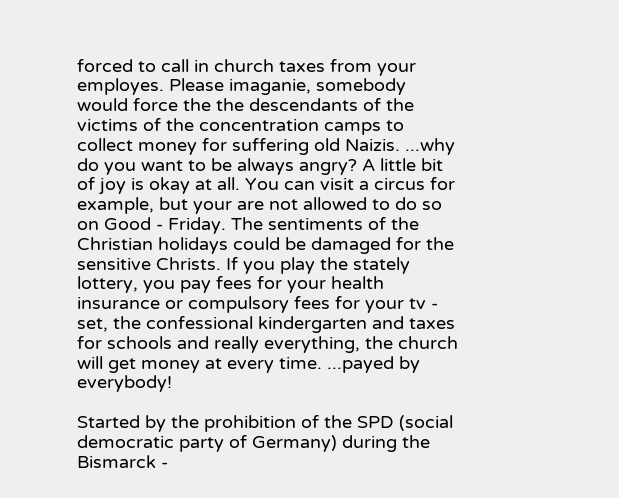forced to call in church taxes from your employes. Please imaganie, somebody would force the the descendants of the victims of the concentration camps to collect money for suffering old Naizis. ...why do you want to be always angry? A little bit of joy is okay at all. You can visit a circus for example, but your are not allowed to do so on Good - Friday. The sentiments of the Christian holidays could be damaged for the sensitive Christs. If you play the stately lottery, you pay fees for your health insurance or compulsory fees for your tv - set, the confessional kindergarten and taxes for schools and really everything, the church will get money at every time. ...payed by everybody!

Started by the prohibition of the SPD (social democratic party of Germany) during the Bismarck -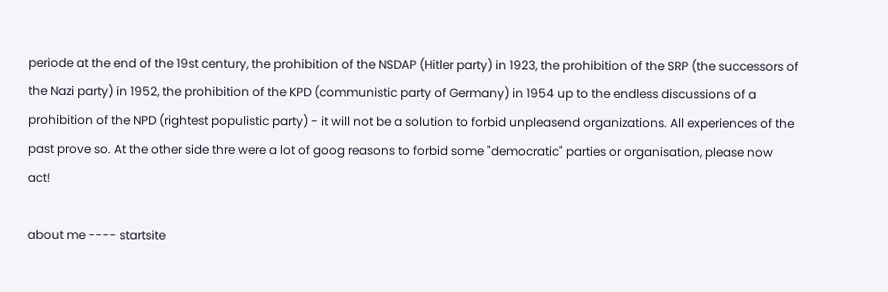periode at the end of the 19st century, the prohibition of the NSDAP (Hitler party) in 1923, the prohibition of the SRP (the successors of the Nazi party) in 1952, the prohibition of the KPD (communistic party of Germany) in 1954 up to the endless discussions of a prohibition of the NPD (rightest populistic party) - it will not be a solution to forbid unpleasend organizations. All experiences of the past prove so. At the other side thre were a lot of goog reasons to forbid some "democratic" parties or organisation, please now act!

about me ---- startsite